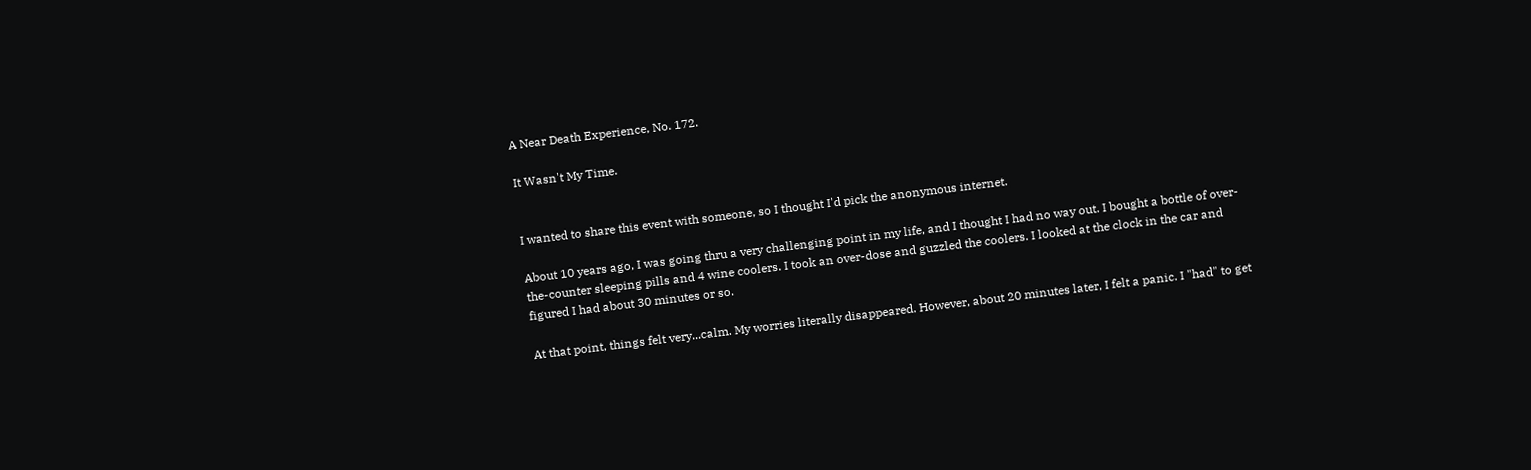A Near Death Experience, No. 172.

It Wasn't My Time.


I wanted to share this event with someone, so I thought I'd pick the anonymous internet.

About 10 years ago, I was going thru a very challenging point in my life, and I thought I had no way out. I bought a bottle of over-the-counter sleeping pills and 4 wine coolers. I took an over-dose and guzzled the coolers. I looked at the clock in the car and figured I had about 30 minutes or so.

At that point, things felt very...calm. My worries literally disappeared. However, about 20 minutes later, I felt a panic. I "had" to get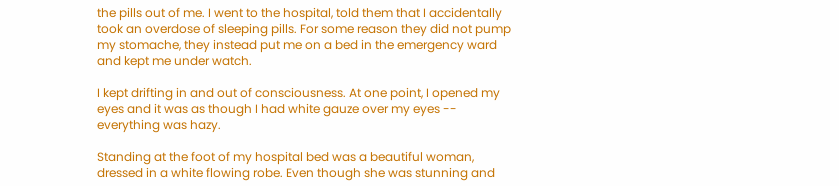the pills out of me. I went to the hospital, told them that I accidentally took an overdose of sleeping pills. For some reason they did not pump my stomache, they instead put me on a bed in the emergency ward and kept me under watch.

I kept drifting in and out of consciousness. At one point, I opened my eyes and it was as though I had white gauze over my eyes -- everything was hazy.

Standing at the foot of my hospital bed was a beautiful woman, dressed in a white flowing robe. Even though she was stunning and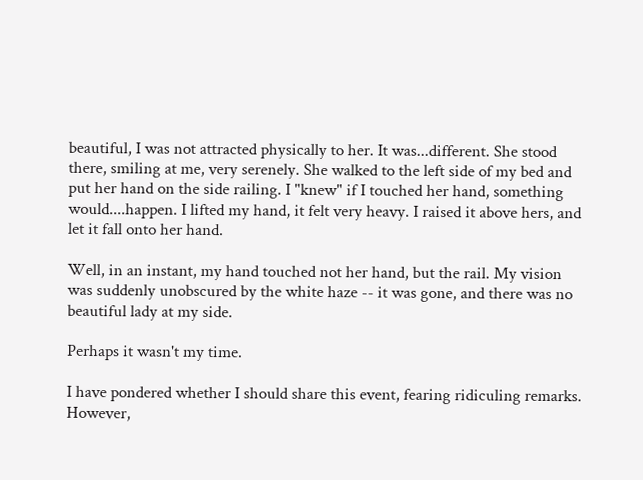beautiful, I was not attracted physically to her. It was...different. She stood there, smiling at me, very serenely. She walked to the left side of my bed and put her hand on the side railing. I "knew" if I touched her hand, something would....happen. I lifted my hand, it felt very heavy. I raised it above hers, and let it fall onto her hand.

Well, in an instant, my hand touched not her hand, but the rail. My vision was suddenly unobscured by the white haze -- it was gone, and there was no beautiful lady at my side.

Perhaps it wasn't my time.

I have pondered whether I should share this event, fearing ridiculing remarks. However,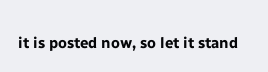it is posted now, so let it stand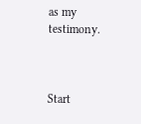as my testimony.



Start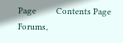Page          Contents Page          Forums,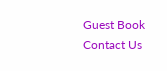Guest Book          Contact Us